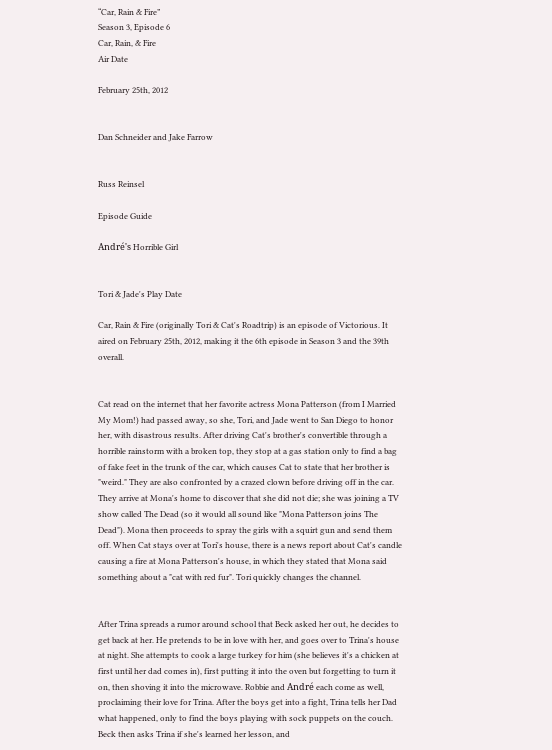“Car, Rain & Fire”
Season 3, Episode 6
Car, Rain, & Fire
Air Date

February 25th, 2012


Dan Schneider and Jake Farrow


Russ Reinsel

Episode Guide

André's Horrible Girl


Tori & Jade's Play Date

Car, Rain & Fire (originally Tori & Cat's Roadtrip) is an episode of Victorious. It aired on February 25th, 2012, making it the 6th episode in Season 3 and the 39th overall.


Cat read on the internet that her favorite actress Mona Patterson (from I Married My Mom!) had passed away, so she, Tori, and Jade went to San Diego to honor her, with disastrous results. After driving Cat's brother's convertible through a horrible rainstorm with a broken top, they stop at a gas station only to find a bag of fake feet in the trunk of the car, which causes Cat to state that her brother is "weird." They are also confronted by a crazed clown before driving off in the car. They arrive at Mona's home to discover that she did not die; she was joining a TV show called The Dead (so it would all sound like "Mona Patterson joins The Dead"). Mona then proceeds to spray the girls with a squirt gun and send them off. When Cat stays over at Tori's house, there is a news report about Cat's candle causing a fire at Mona Patterson's house, in which they stated that Mona said something about a "cat with red fur". Tori quickly changes the channel.


After Trina spreads a rumor around school that Beck asked her out, he decides to get back at her. He pretends to be in love with her, and goes over to Trina's house at night. She attempts to cook a large turkey for him (she believes it's a chicken at first until her dad comes in), first putting it into the oven but forgetting to turn it on, then shoving it into the microwave. Robbie and André each come as well, proclaiming their love for Trina. After the boys get into a fight, Trina tells her Dad what happened, only to find the boys playing with sock puppets on the couch. Beck then asks Trina if she's learned her lesson, and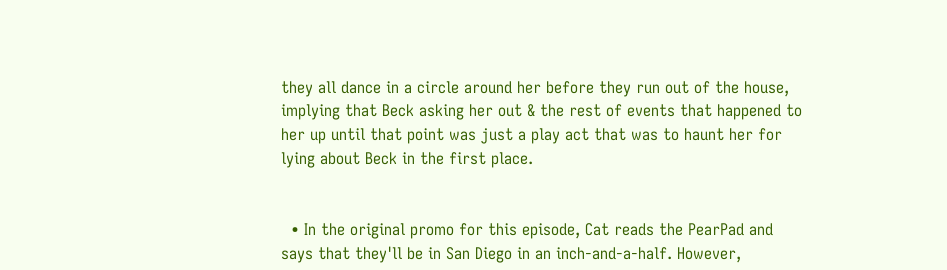they all dance in a circle around her before they run out of the house, implying that Beck asking her out & the rest of events that happened to her up until that point was just a play act that was to haunt her for lying about Beck in the first place.


  • In the original promo for this episode, Cat reads the PearPad and says that they'll be in San Diego in an inch-and-a-half. However,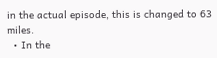in the actual episode, this is changed to 63 miles.
  • In the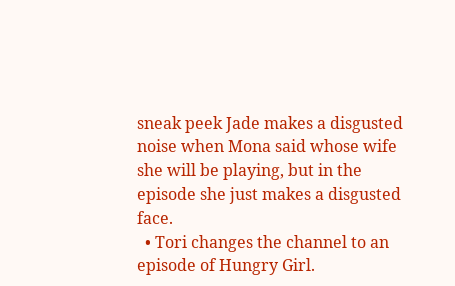sneak peek Jade makes a disgusted noise when Mona said whose wife she will be playing, but in the episode she just makes a disgusted face.
  • Tori changes the channel to an episode of Hungry Girl.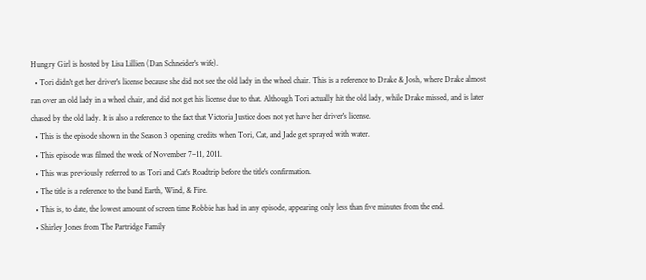Hungry Girl is hosted by Lisa Lillien (Dan Schneider's wife).
  • Tori didn't get her driver's license because she did not see the old lady in the wheel chair. This is a reference to Drake & Josh, where Drake almost ran over an old lady in a wheel chair, and did not get his license due to that. Although Tori actually hit the old lady, while Drake missed, and is later chased by the old lady. It is also a reference to the fact that Victoria Justice does not yet have her driver's license.
  • This is the episode shown in the Season 3 opening credits when Tori, Cat, and Jade get sprayed with water.
  • This episode was filmed the week of November 7–11, 2011.
  • This was previously referred to as Tori and Cat's Roadtrip before the title's confirmation.
  • The title is a reference to the band Earth, Wind, & Fire.
  • This is, to date, the lowest amount of screen time Robbie has had in any episode, appearing only less than five minutes from the end.
  • Shirley Jones from The Partridge Family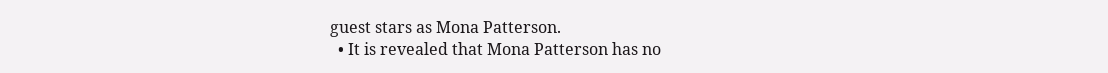guest stars as Mona Patterson.
  • It is revealed that Mona Patterson has no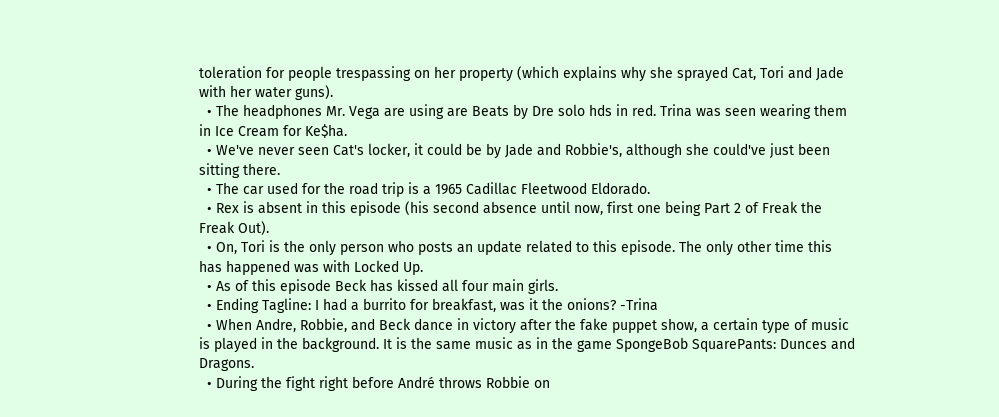toleration for people trespassing on her property (which explains why she sprayed Cat, Tori and Jade with her water guns).
  • The headphones Mr. Vega are using are Beats by Dre solo hds in red. Trina was seen wearing them in Ice Cream for Ke$ha.
  • We've never seen Cat's locker, it could be by Jade and Robbie's, although she could've just been sitting there.
  • The car used for the road trip is a 1965 Cadillac Fleetwood Eldorado.
  • Rex is absent in this episode (his second absence until now, first one being Part 2 of Freak the Freak Out).
  • On, Tori is the only person who posts an update related to this episode. The only other time this has happened was with Locked Up.
  • As of this episode Beck has kissed all four main girls.
  • Ending Tagline: I had a burrito for breakfast, was it the onions? -Trina
  • When Andre, Robbie, and Beck dance in victory after the fake puppet show, a certain type of music is played in the background. It is the same music as in the game SpongeBob SquarePants: Dunces and Dragons.
  • During the fight right before André throws Robbie on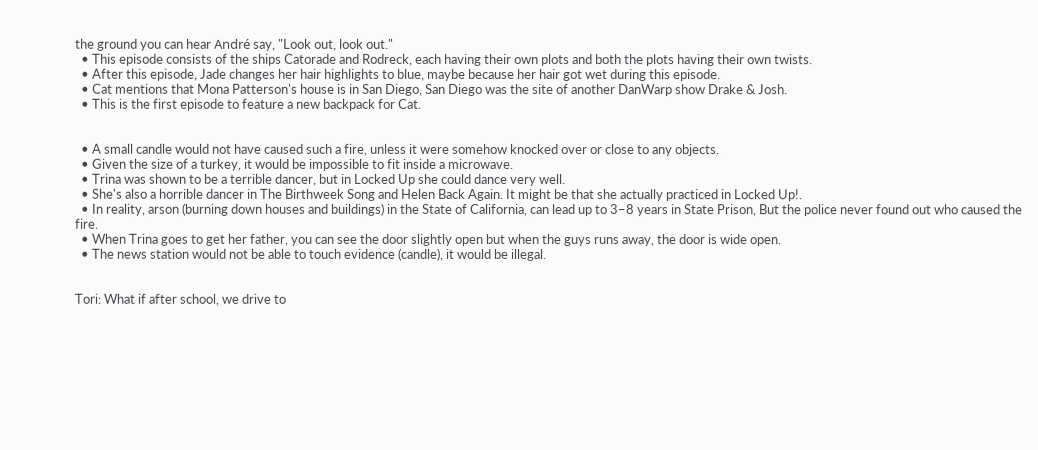the ground you can hear André say, "Look out, look out."
  • This episode consists of the ships Catorade and Rodreck, each having their own plots and both the plots having their own twists.
  • After this episode, Jade changes her hair highlights to blue, maybe because her hair got wet during this episode.
  • Cat mentions that Mona Patterson's house is in San Diego, San Diego was the site of another DanWarp show Drake & Josh.
  • This is the first episode to feature a new backpack for Cat.


  • A small candle would not have caused such a fire, unless it were somehow knocked over or close to any objects.
  • Given the size of a turkey, it would be impossible to fit inside a microwave.
  • Trina was shown to be a terrible dancer, but in Locked Up she could dance very well.
  • She's also a horrible dancer in The Birthweek Song and Helen Back Again. It might be that she actually practiced in Locked Up!.
  • In reality, arson (burning down houses and buildings) in the State of California, can lead up to 3–8 years in State Prison, But the police never found out who caused the fire.
  • When Trina goes to get her father, you can see the door slightly open but when the guys runs away, the door is wide open.
  • The news station would not be able to touch evidence (candle), it would be illegal.


Tori: What if after school, we drive to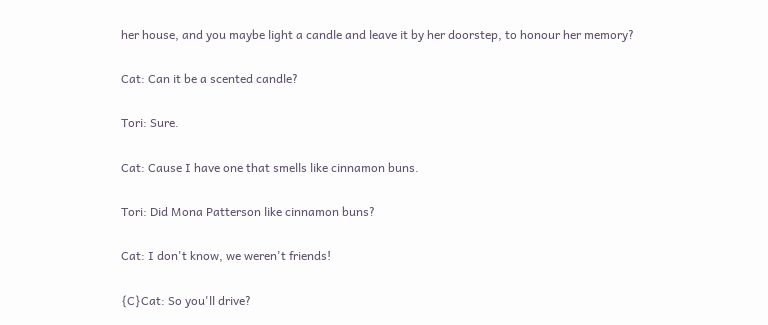her house, and you maybe light a candle and leave it by her doorstep, to honour her memory?

Cat: Can it be a scented candle?

Tori: Sure.

Cat: Cause I have one that smells like cinnamon buns.

Tori: Did Mona Patterson like cinnamon buns?

Cat: I don't know, we weren't friends!

{C}Cat: So you'll drive?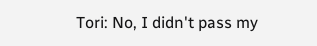Tori: No, I didn't pass my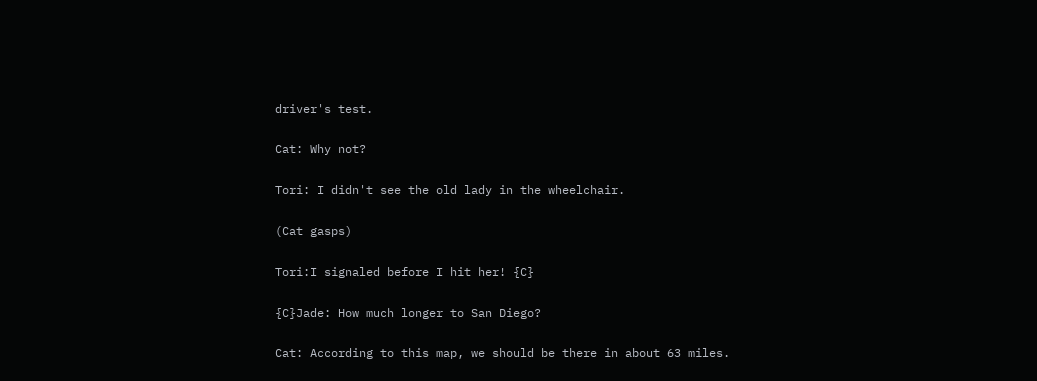driver's test.

Cat: Why not?

Tori: I didn't see the old lady in the wheelchair.

(Cat gasps)

Tori:I signaled before I hit her! {C}

{C}Jade: How much longer to San Diego?

Cat: According to this map, we should be there in about 63 miles.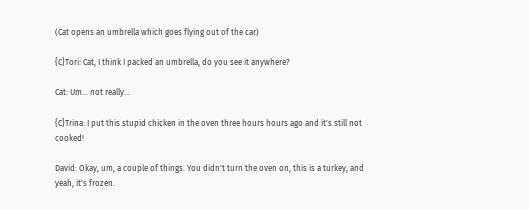(Cat opens an umbrella which goes flying out of the car)

{C}Tori: Cat, I think I packed an umbrella, do you see it anywhere?

Cat: Um... not really...

{C}Trina: I put this stupid chicken in the oven three hours hours ago and it's still not cooked!

David: Okay, um, a couple of things. You didn't turn the oven on, this is a turkey, and yeah, it's frozen.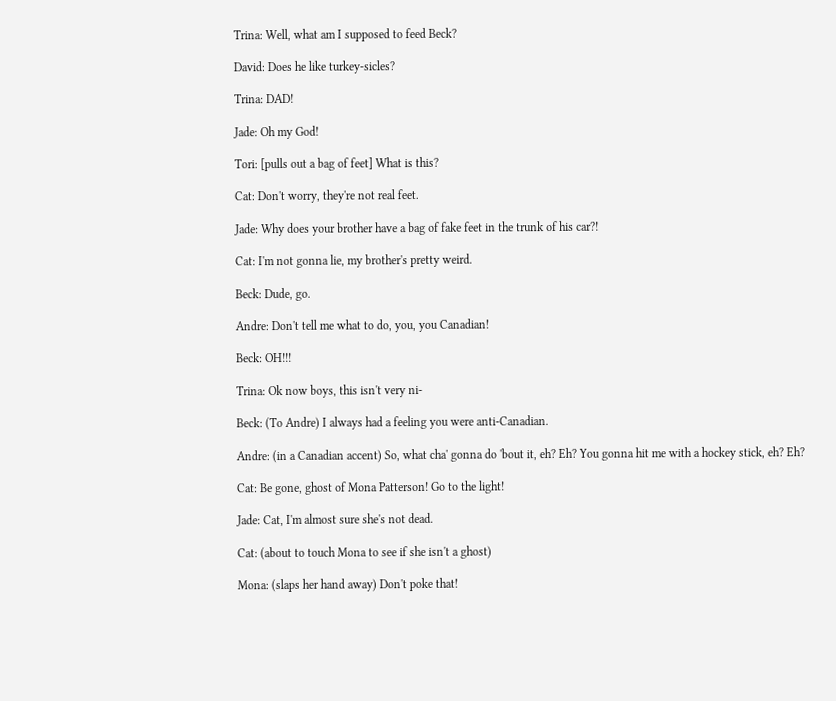Trina: Well, what am I supposed to feed Beck?

David: Does he like turkey-sicles?

Trina: DAD!

Jade: Oh my God!

Tori: [pulls out a bag of feet] What is this?

Cat: Don't worry, they're not real feet.

Jade: Why does your brother have a bag of fake feet in the trunk of his car?!

Cat: I'm not gonna lie, my brother's pretty weird.

Beck: Dude, go.

Andre: Don't tell me what to do, you, you Canadian!

Beck: OH!!!

Trina: Ok now boys, this isn't very ni-

Beck: (To Andre) I always had a feeling you were anti-Canadian.

Andre: (in a Canadian accent) So, what cha' gonna do 'bout it, eh? Eh? You gonna hit me with a hockey stick, eh? Eh?

Cat: Be gone, ghost of Mona Patterson! Go to the light!

Jade: Cat, I'm almost sure she's not dead.

Cat: (about to touch Mona to see if she isn't a ghost)

Mona: (slaps her hand away) Don't poke that!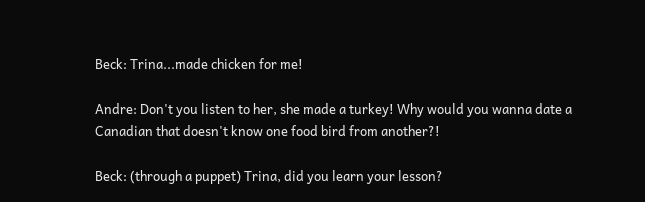Beck: Trina...made chicken for me!

Andre: Don't you listen to her, she made a turkey! Why would you wanna date a Canadian that doesn't know one food bird from another?!

Beck: (through a puppet) Trina, did you learn your lesson?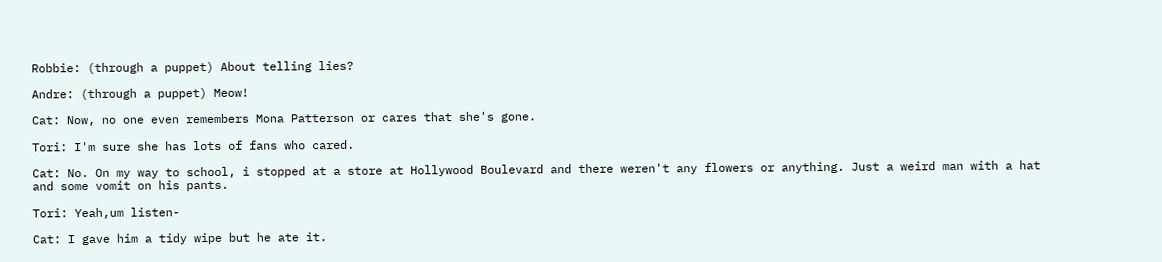Robbie: (through a puppet) About telling lies?

Andre: (through a puppet) Meow!

Cat: Now, no one even remembers Mona Patterson or cares that she's gone.

Tori: I'm sure she has lots of fans who cared.

Cat: No. On my way to school, i stopped at a store at Hollywood Boulevard and there weren't any flowers or anything. Just a weird man with a hat and some vomit on his pants.

Tori: Yeah,um listen-

Cat: I gave him a tidy wipe but he ate it.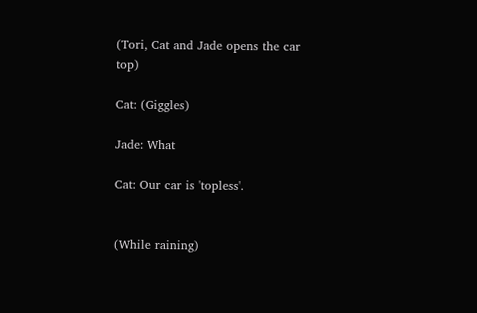(Tori, Cat and Jade opens the car top)

Cat: (Giggles)

Jade: What

Cat: Our car is 'topless'.


(While raining)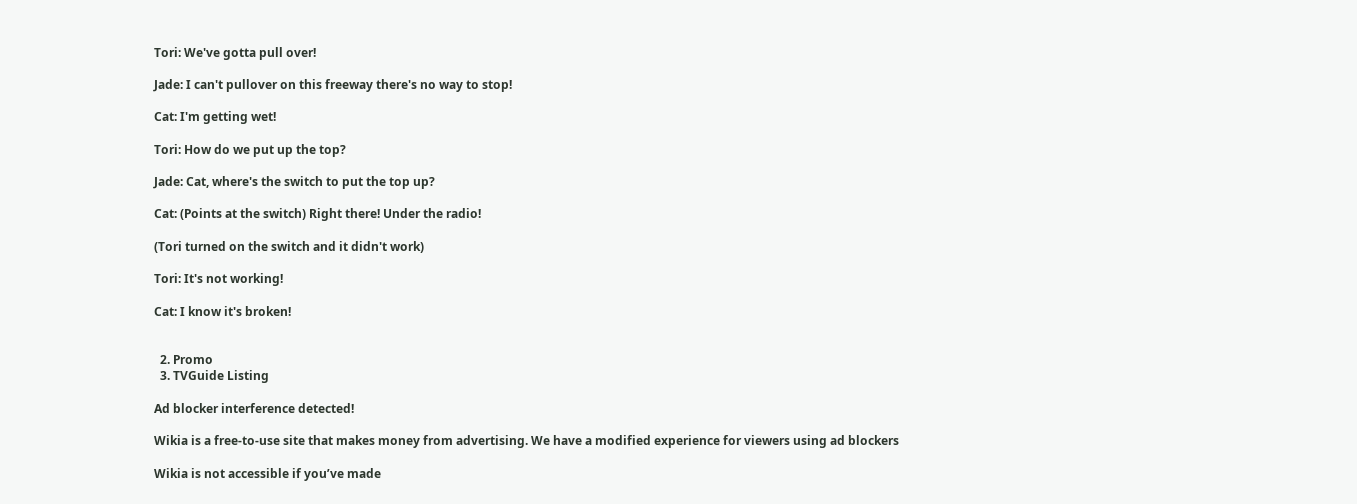Tori: We've gotta pull over!

Jade: I can't pullover on this freeway there's no way to stop!

Cat: I'm getting wet!

Tori: How do we put up the top?

Jade: Cat, where's the switch to put the top up?

Cat: (Points at the switch) Right there! Under the radio!

(Tori turned on the switch and it didn't work)

Tori: It's not working!

Cat: I know it's broken!


  2. Promo
  3. TVGuide Listing

Ad blocker interference detected!

Wikia is a free-to-use site that makes money from advertising. We have a modified experience for viewers using ad blockers

Wikia is not accessible if you’ve made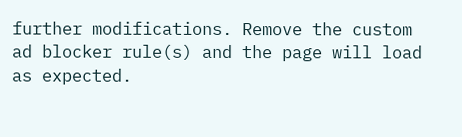further modifications. Remove the custom ad blocker rule(s) and the page will load as expected.